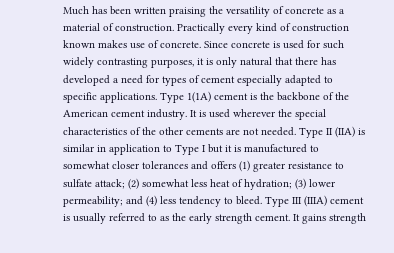Much has been written praising the versatility of concrete as a material of construction. Practically every kind of construction known makes use of concrete. Since concrete is used for such widely contrasting purposes, it is only natural that there has developed a need for types of cement especially adapted to specific applications. Type 1(1A) cement is the backbone of the American cement industry. It is used wherever the special characteristics of the other cements are not needed. Type II (IIA) is similar in application to Type I but it is manufactured to somewhat closer tolerances and offers (1) greater resistance to sulfate attack; (2) somewhat less heat of hydration; (3) lower permeability; and (4) less tendency to bleed. Type III (IIIA) cement is usually referred to as the early strength cement. It gains strength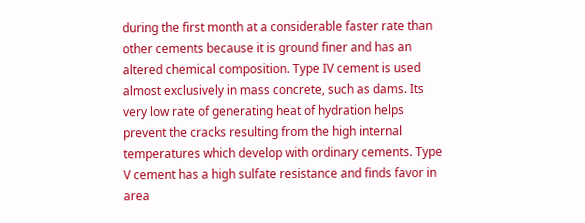during the first month at a considerable faster rate than other cements because it is ground finer and has an altered chemical composition. Type IV cement is used almost exclusively in mass concrete, such as dams. Its very low rate of generating heat of hydration helps prevent the cracks resulting from the high internal temperatures which develop with ordinary cements. Type V cement has a high sulfate resistance and finds favor in area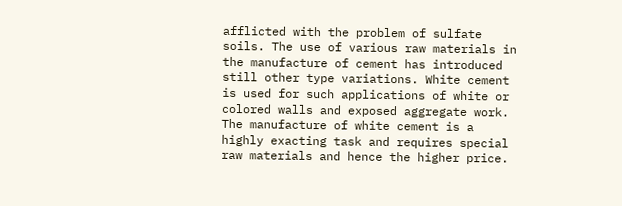afflicted with the problem of sulfate soils. The use of various raw materials in the manufacture of cement has introduced still other type variations. White cement is used for such applications of white or colored walls and exposed aggregate work. The manufacture of white cement is a highly exacting task and requires special raw materials and hence the higher price.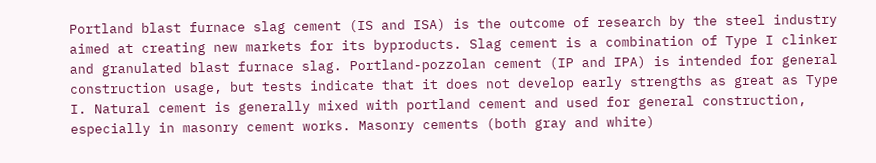Portland blast furnace slag cement (IS and ISA) is the outcome of research by the steel industry aimed at creating new markets for its byproducts. Slag cement is a combination of Type I clinker and granulated blast furnace slag. Portland-pozzolan cement (IP and IPA) is intended for general construction usage, but tests indicate that it does not develop early strengths as great as Type I. Natural cement is generally mixed with portland cement and used for general construction, especially in masonry cement works. Masonry cements (both gray and white)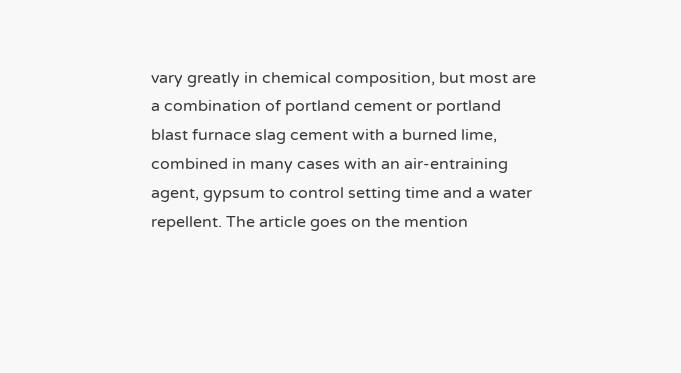vary greatly in chemical composition, but most are a combination of portland cement or portland blast furnace slag cement with a burned lime, combined in many cases with an air-entraining agent, gypsum to control setting time and a water repellent. The article goes on the mention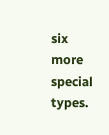six more special types.